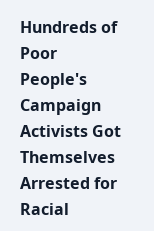Hundreds of Poor People's Campaign Activists Got Themselves Arrested for Racial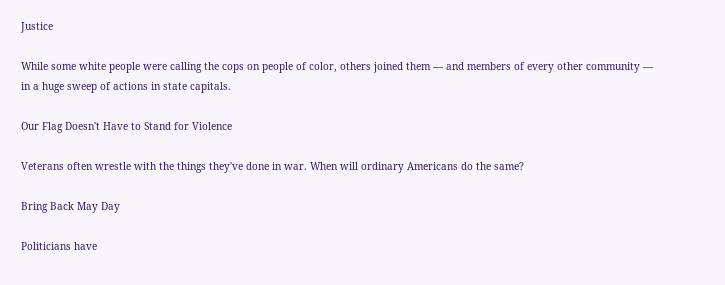Justice

While some white people were calling the cops on people of color, others joined them — and members of every other community — in a huge sweep of actions in state capitals.

Our Flag Doesn't Have to Stand for Violence

Veterans often wrestle with the things they've done in war. When will ordinary Americans do the same?

Bring Back May Day

Politicians have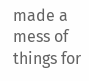made a mess of things for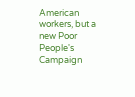American workers, but a new Poor People's Campaign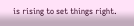is rising to set things right.